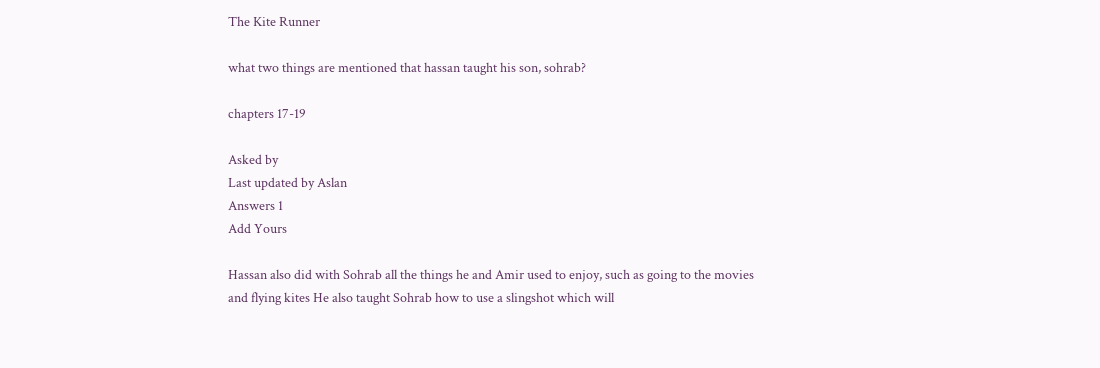The Kite Runner

what two things are mentioned that hassan taught his son, sohrab?

chapters 17-19

Asked by
Last updated by Aslan
Answers 1
Add Yours

Hassan also did with Sohrab all the things he and Amir used to enjoy, such as going to the movies and flying kites He also taught Sohrab how to use a slingshot which will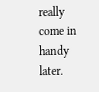really come in handy later.